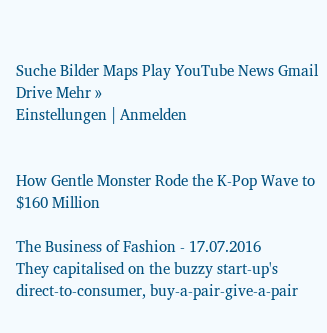Suche Bilder Maps Play YouTube News Gmail Drive Mehr »
Einstellungen | Anmelden


How Gentle Monster Rode the K-Pop Wave to $160 Million

The Business of Fashion - 17.07.2016
They capitalised on the buzzy start-up's direct-to-consumer, buy-a-pair-give-a-pair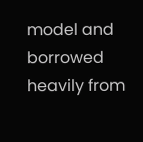model and borrowed heavily from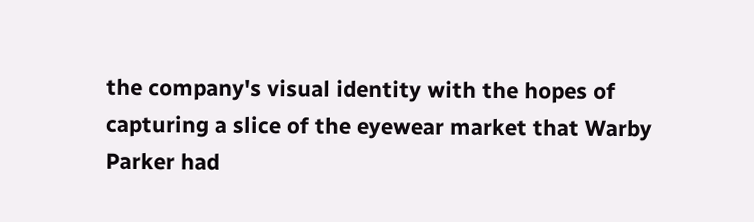the company's visual identity with the hopes of capturing a slice of the eyewear market that Warby Parker had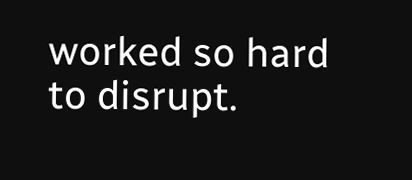worked so hard to disrupt.